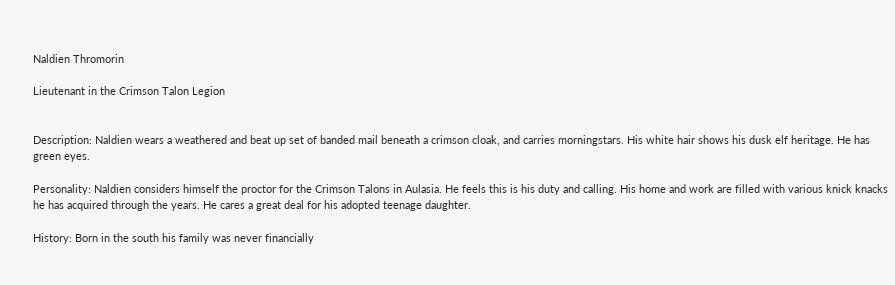Naldien Thromorin

Lieutenant in the Crimson Talon Legion


Description: Naldien wears a weathered and beat up set of banded mail beneath a crimson cloak, and carries morningstars. His white hair shows his dusk elf heritage. He has green eyes.

Personality: Naldien considers himself the proctor for the Crimson Talons in Aulasia. He feels this is his duty and calling. His home and work are filled with various knick knacks he has acquired through the years. He cares a great deal for his adopted teenage daughter.

History: Born in the south his family was never financially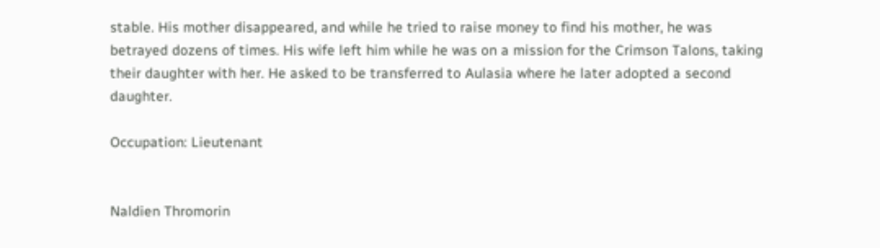stable. His mother disappeared, and while he tried to raise money to find his mother, he was betrayed dozens of times. His wife left him while he was on a mission for the Crimson Talons, taking their daughter with her. He asked to be transferred to Aulasia where he later adopted a second daughter.

Occupation: Lieutenant


Naldien Thromorin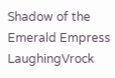Shadow of the Emerald Empress LaughingVrock